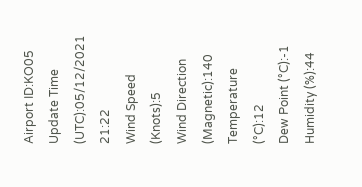Airport ID:KO05
Update Time (UTC):05/12/2021 21:22
Wind Speed (Knots):5
Wind Direction (Magnetic):140
Temperature (°C):12
Dew Point (°C):-1
Humidity (%):44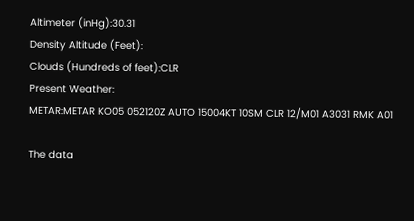Altimeter (inHg):30.31
Density Altitude (Feet):
Clouds (Hundreds of feet):CLR
Present Weather:
METAR:METAR KO05 052120Z AUTO 15004KT 10SM CLR 12/M01 A3031 RMK A01

The data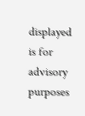displayed is for advisory purposes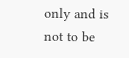only and is not to be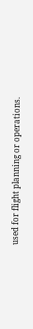used for flight planning or operations.